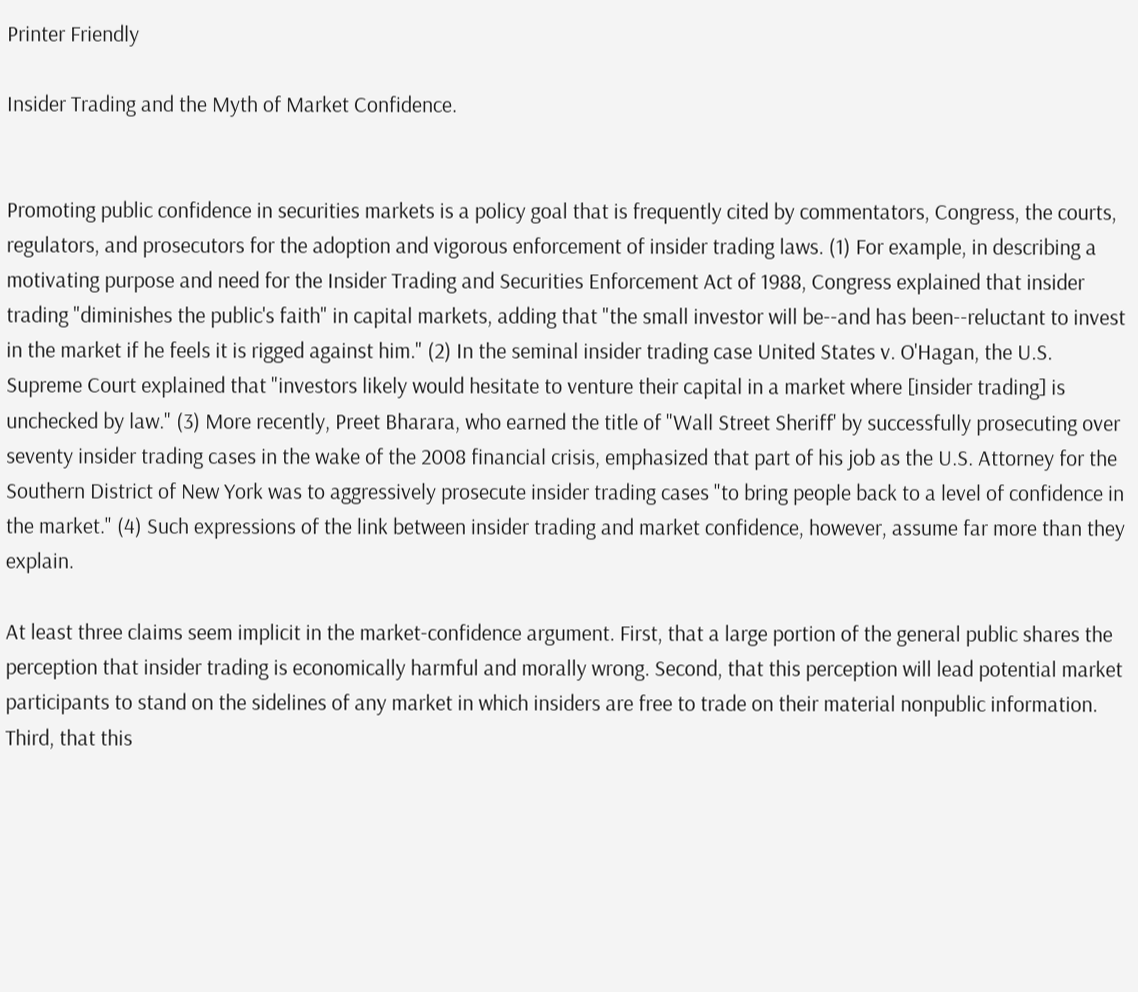Printer Friendly

Insider Trading and the Myth of Market Confidence.


Promoting public confidence in securities markets is a policy goal that is frequently cited by commentators, Congress, the courts, regulators, and prosecutors for the adoption and vigorous enforcement of insider trading laws. (1) For example, in describing a motivating purpose and need for the Insider Trading and Securities Enforcement Act of 1988, Congress explained that insider trading "diminishes the public's faith" in capital markets, adding that "the small investor will be--and has been--reluctant to invest in the market if he feels it is rigged against him." (2) In the seminal insider trading case United States v. O'Hagan, the U.S. Supreme Court explained that "investors likely would hesitate to venture their capital in a market where [insider trading] is unchecked by law." (3) More recently, Preet Bharara, who earned the title of "Wall Street Sheriff' by successfully prosecuting over seventy insider trading cases in the wake of the 2008 financial crisis, emphasized that part of his job as the U.S. Attorney for the Southern District of New York was to aggressively prosecute insider trading cases "to bring people back to a level of confidence in the market." (4) Such expressions of the link between insider trading and market confidence, however, assume far more than they explain.

At least three claims seem implicit in the market-confidence argument. First, that a large portion of the general public shares the perception that insider trading is economically harmful and morally wrong. Second, that this perception will lead potential market participants to stand on the sidelines of any market in which insiders are free to trade on their material nonpublic information. Third, that this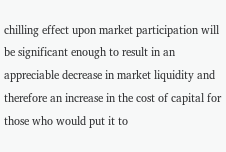chilling effect upon market participation will be significant enough to result in an appreciable decrease in market liquidity and therefore an increase in the cost of capital for those who would put it to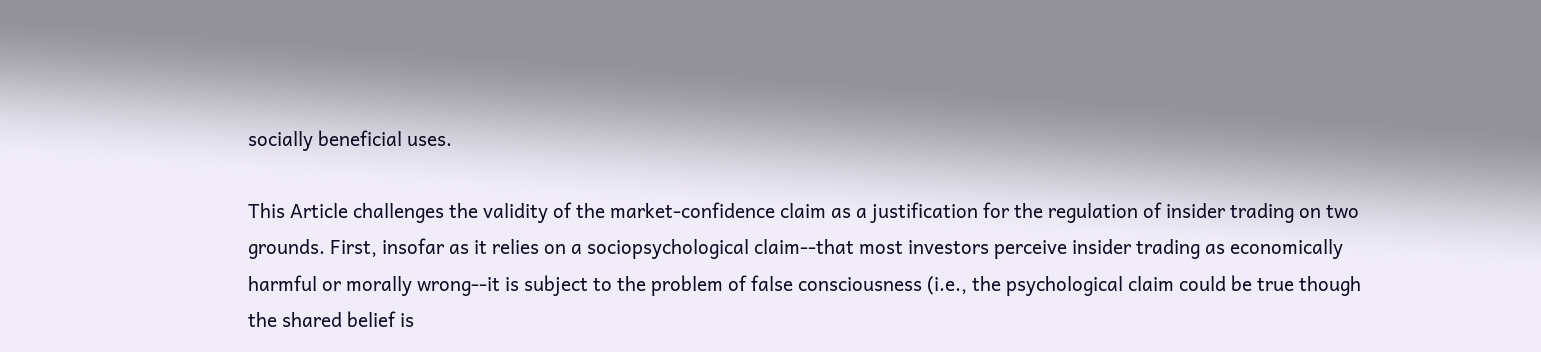socially beneficial uses.

This Article challenges the validity of the market-confidence claim as a justification for the regulation of insider trading on two grounds. First, insofar as it relies on a sociopsychological claim--that most investors perceive insider trading as economically harmful or morally wrong--it is subject to the problem of false consciousness (i.e., the psychological claim could be true though the shared belief is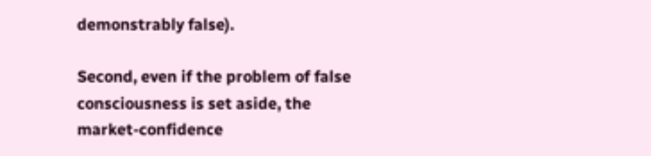demonstrably false).

Second, even if the problem of false consciousness is set aside, the market-confidence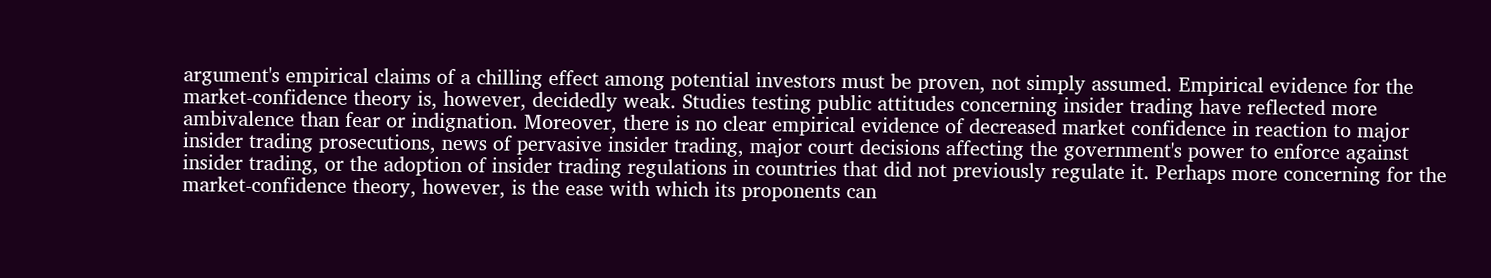argument's empirical claims of a chilling effect among potential investors must be proven, not simply assumed. Empirical evidence for the market-confidence theory is, however, decidedly weak. Studies testing public attitudes concerning insider trading have reflected more ambivalence than fear or indignation. Moreover, there is no clear empirical evidence of decreased market confidence in reaction to major insider trading prosecutions, news of pervasive insider trading, major court decisions affecting the government's power to enforce against insider trading, or the adoption of insider trading regulations in countries that did not previously regulate it. Perhaps more concerning for the market-confidence theory, however, is the ease with which its proponents can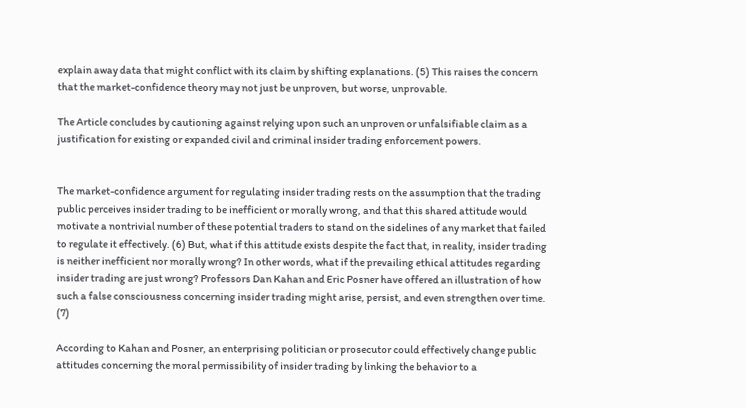explain away data that might conflict with its claim by shifting explanations. (5) This raises the concern that the market-confidence theory may not just be unproven, but worse, unprovable.

The Article concludes by cautioning against relying upon such an unproven or unfalsifiable claim as a justification for existing or expanded civil and criminal insider trading enforcement powers.


The market-confidence argument for regulating insider trading rests on the assumption that the trading public perceives insider trading to be inefficient or morally wrong, and that this shared attitude would motivate a nontrivial number of these potential traders to stand on the sidelines of any market that failed to regulate it effectively. (6) But, what if this attitude exists despite the fact that, in reality, insider trading is neither inefficient nor morally wrong? In other words, what if the prevailing ethical attitudes regarding insider trading are just wrong? Professors Dan Kahan and Eric Posner have offered an illustration of how such a false consciousness concerning insider trading might arise, persist, and even strengthen over time. (7)

According to Kahan and Posner, an enterprising politician or prosecutor could effectively change public attitudes concerning the moral permissibility of insider trading by linking the behavior to a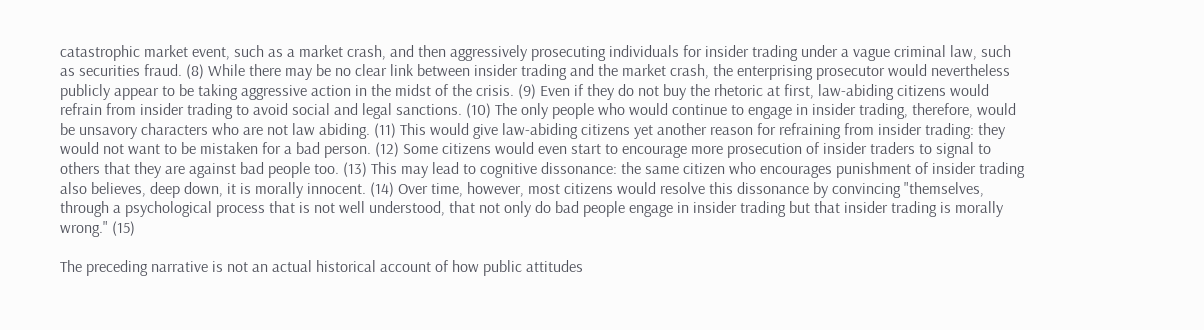catastrophic market event, such as a market crash, and then aggressively prosecuting individuals for insider trading under a vague criminal law, such as securities fraud. (8) While there may be no clear link between insider trading and the market crash, the enterprising prosecutor would nevertheless publicly appear to be taking aggressive action in the midst of the crisis. (9) Even if they do not buy the rhetoric at first, law-abiding citizens would refrain from insider trading to avoid social and legal sanctions. (10) The only people who would continue to engage in insider trading, therefore, would be unsavory characters who are not law abiding. (11) This would give law-abiding citizens yet another reason for refraining from insider trading: they would not want to be mistaken for a bad person. (12) Some citizens would even start to encourage more prosecution of insider traders to signal to others that they are against bad people too. (13) This may lead to cognitive dissonance: the same citizen who encourages punishment of insider trading also believes, deep down, it is morally innocent. (14) Over time, however, most citizens would resolve this dissonance by convincing "themselves, through a psychological process that is not well understood, that not only do bad people engage in insider trading but that insider trading is morally wrong." (15)

The preceding narrative is not an actual historical account of how public attitudes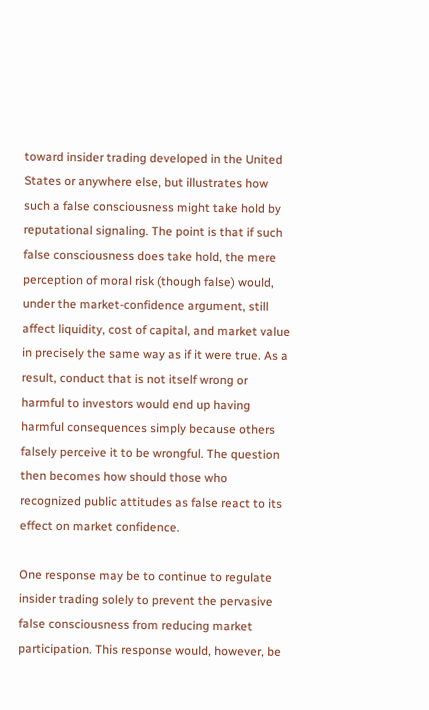toward insider trading developed in the United States or anywhere else, but illustrates how such a false consciousness might take hold by reputational signaling. The point is that if such false consciousness does take hold, the mere perception of moral risk (though false) would, under the market-confidence argument, still affect liquidity, cost of capital, and market value in precisely the same way as if it were true. As a result, conduct that is not itself wrong or harmful to investors would end up having harmful consequences simply because others falsely perceive it to be wrongful. The question then becomes how should those who recognized public attitudes as false react to its effect on market confidence.

One response may be to continue to regulate insider trading solely to prevent the pervasive false consciousness from reducing market participation. This response would, however, be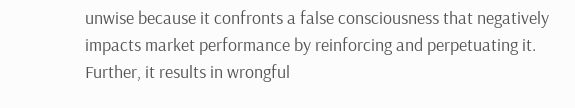unwise because it confronts a false consciousness that negatively impacts market performance by reinforcing and perpetuating it. Further, it results in wrongful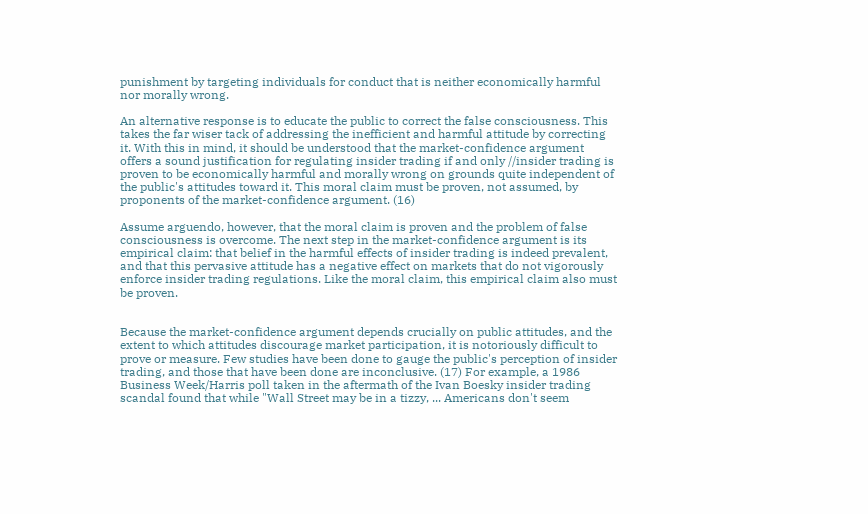punishment by targeting individuals for conduct that is neither economically harmful nor morally wrong.

An alternative response is to educate the public to correct the false consciousness. This takes the far wiser tack of addressing the inefficient and harmful attitude by correcting it. With this in mind, it should be understood that the market-confidence argument offers a sound justification for regulating insider trading if and only //insider trading is proven to be economically harmful and morally wrong on grounds quite independent of the public's attitudes toward it. This moral claim must be proven, not assumed, by proponents of the market-confidence argument. (16)

Assume arguendo, however, that the moral claim is proven and the problem of false consciousness is overcome. The next step in the market-confidence argument is its empirical claim: that belief in the harmful effects of insider trading is indeed prevalent, and that this pervasive attitude has a negative effect on markets that do not vigorously enforce insider trading regulations. Like the moral claim, this empirical claim also must be proven.


Because the market-confidence argument depends crucially on public attitudes, and the extent to which attitudes discourage market participation, it is notoriously difficult to prove or measure. Few studies have been done to gauge the public's perception of insider trading, and those that have been done are inconclusive. (17) For example, a 1986 Business Week/Harris poll taken in the aftermath of the Ivan Boesky insider trading scandal found that while "Wall Street may be in a tizzy, ... Americans don't seem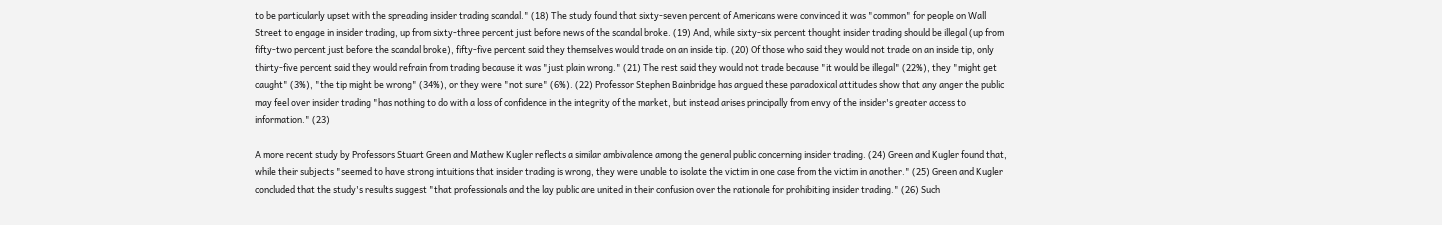to be particularly upset with the spreading insider trading scandal." (18) The study found that sixty-seven percent of Americans were convinced it was "common" for people on Wall Street to engage in insider trading, up from sixty-three percent just before news of the scandal broke. (19) And, while sixty-six percent thought insider trading should be illegal (up from fifty-two percent just before the scandal broke), fifty-five percent said they themselves would trade on an inside tip. (20) Of those who said they would not trade on an inside tip, only thirty-five percent said they would refrain from trading because it was "just plain wrong." (21) The rest said they would not trade because "it would be illegal" (22%), they "might get caught" (3%), "the tip might be wrong" (34%), or they were "not sure" (6%). (22) Professor Stephen Bainbridge has argued these paradoxical attitudes show that any anger the public may feel over insider trading "has nothing to do with a loss of confidence in the integrity of the market, but instead arises principally from envy of the insider's greater access to information." (23)

A more recent study by Professors Stuart Green and Mathew Kugler reflects a similar ambivalence among the general public concerning insider trading. (24) Green and Kugler found that, while their subjects "seemed to have strong intuitions that insider trading is wrong, they were unable to isolate the victim in one case from the victim in another." (25) Green and Kugler concluded that the study's results suggest "that professionals and the lay public are united in their confusion over the rationale for prohibiting insider trading." (26) Such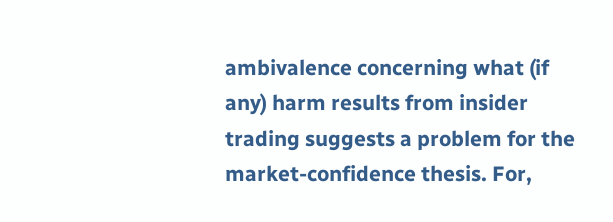ambivalence concerning what (if any) harm results from insider trading suggests a problem for the market-confidence thesis. For,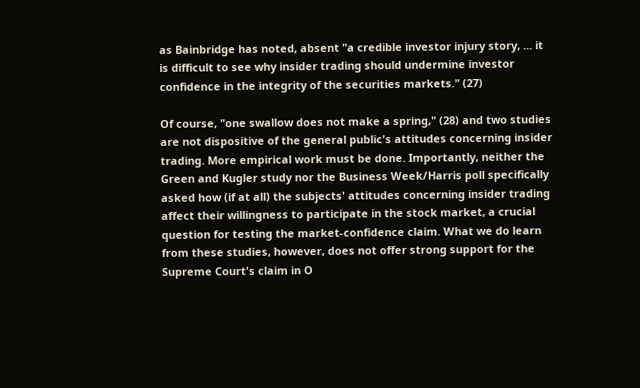as Bainbridge has noted, absent "a credible investor injury story, ... it is difficult to see why insider trading should undermine investor confidence in the integrity of the securities markets." (27)

Of course, "one swallow does not make a spring," (28) and two studies are not dispositive of the general public's attitudes concerning insider trading. More empirical work must be done. Importantly, neither the Green and Kugler study nor the Business Week/Harris poll specifically asked how (if at all) the subjects' attitudes concerning insider trading affect their willingness to participate in the stock market, a crucial question for testing the market-confidence claim. What we do learn from these studies, however, does not offer strong support for the Supreme Court's claim in O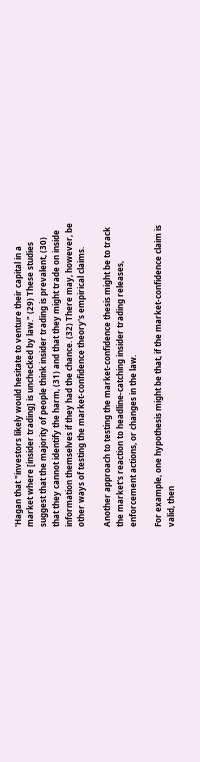'Hagan that "investors likely would hesitate to venture their capital in a market where [insider trading] is unchecked by law." (29) These studies suggest that the majority of people think insider trading is prevalent, (30) that they cannot identify the harm, (31) and that they might trade on inside information themselves if they had the chance. (32) There may, however, be other ways of testing the market-confidence theory's empirical claims.

Another approach to testing the market-confidence thesis might be to track the market's reaction to headline-catching insider trading releases, enforcement actions, or changes in the law.

For example, one hypothesis might be that, if the market-confidence claim is valid, then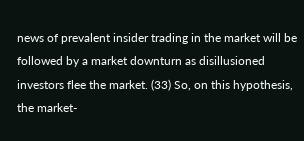news of prevalent insider trading in the market will be followed by a market downturn as disillusioned investors flee the market. (33) So, on this hypothesis, the market-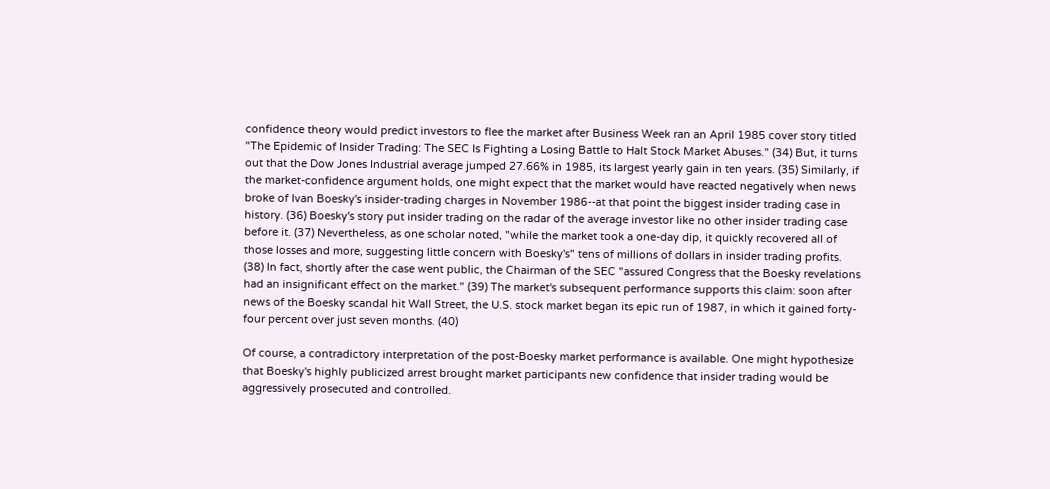confidence theory would predict investors to flee the market after Business Week ran an April 1985 cover story titled "The Epidemic of Insider Trading: The SEC Is Fighting a Losing Battle to Halt Stock Market Abuses." (34) But, it turns out that the Dow Jones Industrial average jumped 27.66% in 1985, its largest yearly gain in ten years. (35) Similarly, if the market-confidence argument holds, one might expect that the market would have reacted negatively when news broke of Ivan Boesky's insider-trading charges in November 1986--at that point the biggest insider trading case in history. (36) Boesky's story put insider trading on the radar of the average investor like no other insider trading case before it. (37) Nevertheless, as one scholar noted, "while the market took a one-day dip, it quickly recovered all of those losses and more, suggesting little concern with Boesky's" tens of millions of dollars in insider trading profits. (38) In fact, shortly after the case went public, the Chairman of the SEC "assured Congress that the Boesky revelations had an insignificant effect on the market." (39) The market's subsequent performance supports this claim: soon after news of the Boesky scandal hit Wall Street, the U.S. stock market began its epic run of 1987, in which it gained forty-four percent over just seven months. (40)

Of course, a contradictory interpretation of the post-Boesky market performance is available. One might hypothesize that Boesky's highly publicized arrest brought market participants new confidence that insider trading would be aggressively prosecuted and controlled.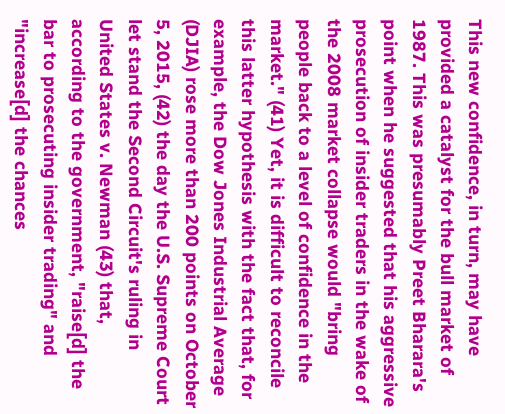This new confidence, in turn, may have provided a catalyst for the bull market of 1987. This was presumably Preet Bharara's point when he suggested that his aggressive prosecution of insider traders in the wake of the 2008 market collapse would "bring people back to a level of confidence in the market." (41) Yet, it is difficult to reconcile this latter hypothesis with the fact that, for example, the Dow Jones Industrial Average (DJIA) rose more than 200 points on October 5, 2015, (42) the day the U.S. Supreme Court let stand the Second Circuit's ruling in United States v. Newman (43) that, according to the government, "raise[d] the bar to prosecuting insider trading" and "increase[d] the chances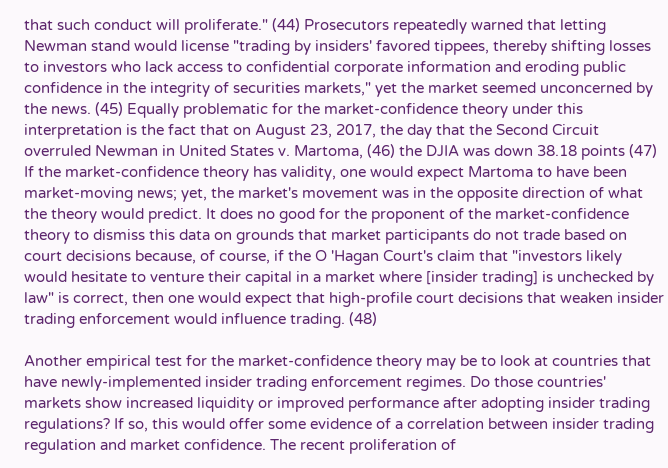that such conduct will proliferate." (44) Prosecutors repeatedly warned that letting Newman stand would license "trading by insiders' favored tippees, thereby shifting losses to investors who lack access to confidential corporate information and eroding public confidence in the integrity of securities markets," yet the market seemed unconcerned by the news. (45) Equally problematic for the market-confidence theory under this interpretation is the fact that on August 23, 2017, the day that the Second Circuit overruled Newman in United States v. Martoma, (46) the DJIA was down 38.18 points (47) If the market-confidence theory has validity, one would expect Martoma to have been market-moving news; yet, the market's movement was in the opposite direction of what the theory would predict. It does no good for the proponent of the market-confidence theory to dismiss this data on grounds that market participants do not trade based on court decisions because, of course, if the O 'Hagan Court's claim that "investors likely would hesitate to venture their capital in a market where [insider trading] is unchecked by law" is correct, then one would expect that high-profile court decisions that weaken insider trading enforcement would influence trading. (48)

Another empirical test for the market-confidence theory may be to look at countries that have newly-implemented insider trading enforcement regimes. Do those countries' markets show increased liquidity or improved performance after adopting insider trading regulations? If so, this would offer some evidence of a correlation between insider trading regulation and market confidence. The recent proliferation of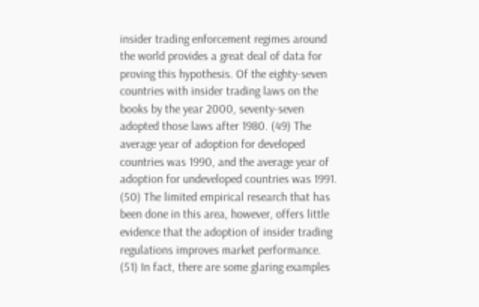insider trading enforcement regimes around the world provides a great deal of data for proving this hypothesis. Of the eighty-seven countries with insider trading laws on the books by the year 2000, seventy-seven adopted those laws after 1980. (49) The average year of adoption for developed countries was 1990, and the average year of adoption for undeveloped countries was 1991. (50) The limited empirical research that has been done in this area, however, offers little evidence that the adoption of insider trading regulations improves market performance. (51) In fact, there are some glaring examples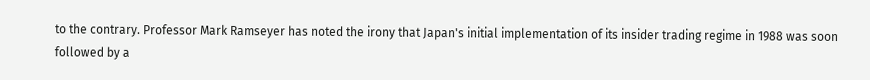to the contrary. Professor Mark Ramseyer has noted the irony that Japan's initial implementation of its insider trading regime in 1988 was soon followed by a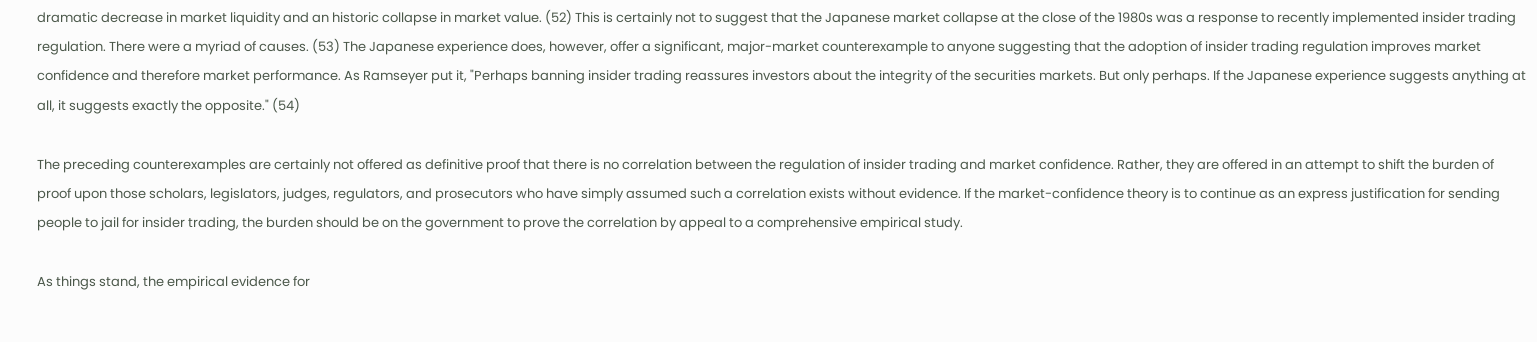dramatic decrease in market liquidity and an historic collapse in market value. (52) This is certainly not to suggest that the Japanese market collapse at the close of the 1980s was a response to recently implemented insider trading regulation. There were a myriad of causes. (53) The Japanese experience does, however, offer a significant, major-market counterexample to anyone suggesting that the adoption of insider trading regulation improves market confidence and therefore market performance. As Ramseyer put it, "Perhaps banning insider trading reassures investors about the integrity of the securities markets. But only perhaps. If the Japanese experience suggests anything at all, it suggests exactly the opposite." (54)

The preceding counterexamples are certainly not offered as definitive proof that there is no correlation between the regulation of insider trading and market confidence. Rather, they are offered in an attempt to shift the burden of proof upon those scholars, legislators, judges, regulators, and prosecutors who have simply assumed such a correlation exists without evidence. If the market-confidence theory is to continue as an express justification for sending people to jail for insider trading, the burden should be on the government to prove the correlation by appeal to a comprehensive empirical study.

As things stand, the empirical evidence for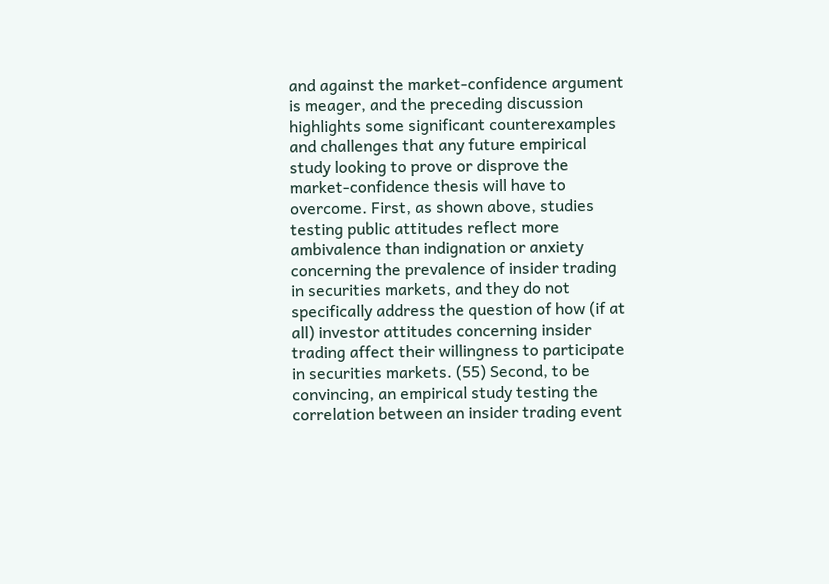and against the market-confidence argument is meager, and the preceding discussion highlights some significant counterexamples and challenges that any future empirical study looking to prove or disprove the market-confidence thesis will have to overcome. First, as shown above, studies testing public attitudes reflect more ambivalence than indignation or anxiety concerning the prevalence of insider trading in securities markets, and they do not specifically address the question of how (if at all) investor attitudes concerning insider trading affect their willingness to participate in securities markets. (55) Second, to be convincing, an empirical study testing the correlation between an insider trading event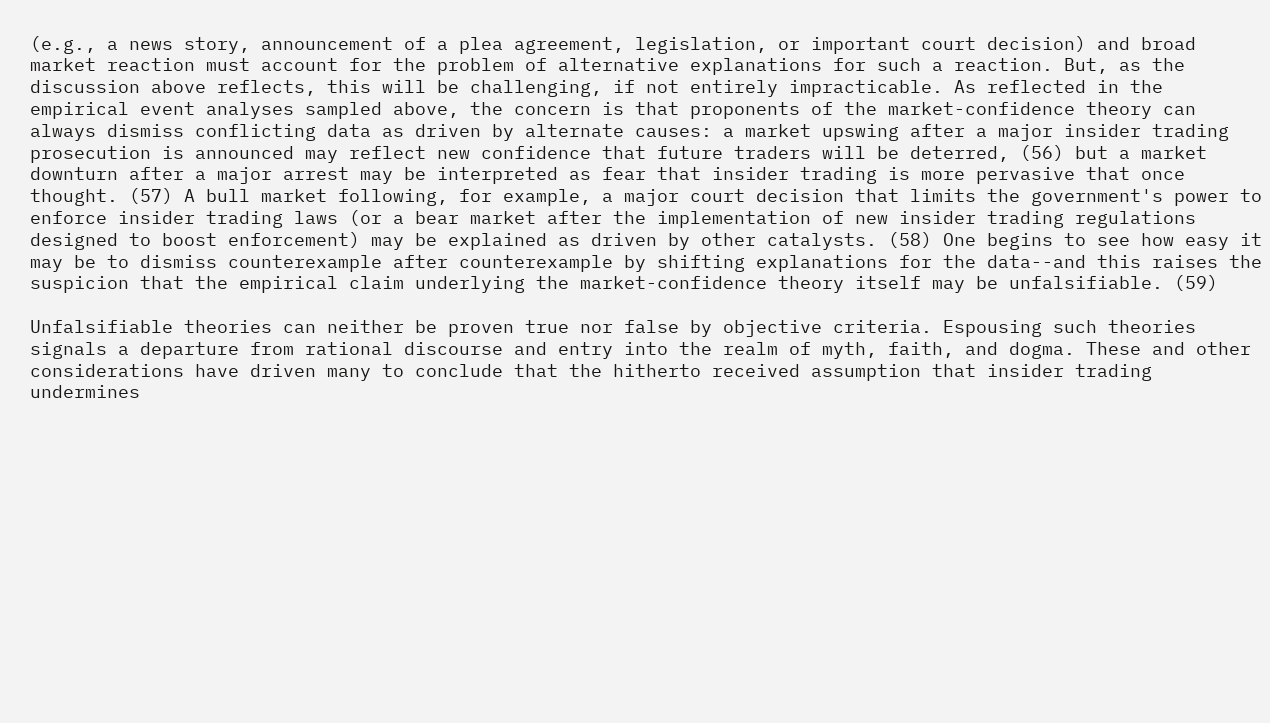(e.g., a news story, announcement of a plea agreement, legislation, or important court decision) and broad market reaction must account for the problem of alternative explanations for such a reaction. But, as the discussion above reflects, this will be challenging, if not entirely impracticable. As reflected in the empirical event analyses sampled above, the concern is that proponents of the market-confidence theory can always dismiss conflicting data as driven by alternate causes: a market upswing after a major insider trading prosecution is announced may reflect new confidence that future traders will be deterred, (56) but a market downturn after a major arrest may be interpreted as fear that insider trading is more pervasive that once thought. (57) A bull market following, for example, a major court decision that limits the government's power to enforce insider trading laws (or a bear market after the implementation of new insider trading regulations designed to boost enforcement) may be explained as driven by other catalysts. (58) One begins to see how easy it may be to dismiss counterexample after counterexample by shifting explanations for the data--and this raises the suspicion that the empirical claim underlying the market-confidence theory itself may be unfalsifiable. (59)

Unfalsifiable theories can neither be proven true nor false by objective criteria. Espousing such theories signals a departure from rational discourse and entry into the realm of myth, faith, and dogma. These and other considerations have driven many to conclude that the hitherto received assumption that insider trading undermines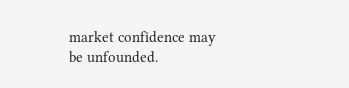market confidence may be unfounded.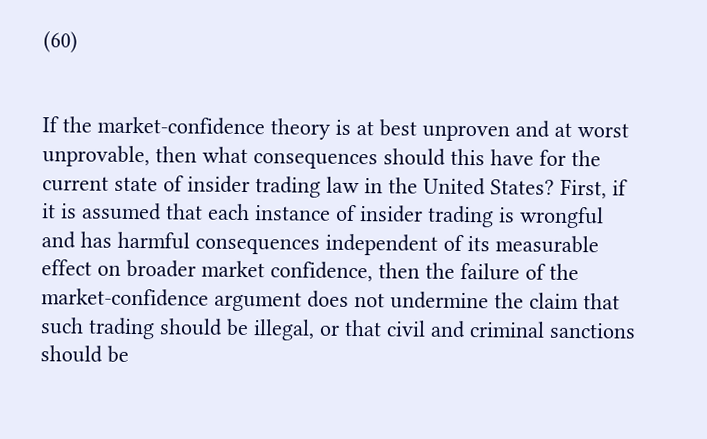(60)


If the market-confidence theory is at best unproven and at worst unprovable, then what consequences should this have for the current state of insider trading law in the United States? First, if it is assumed that each instance of insider trading is wrongful and has harmful consequences independent of its measurable effect on broader market confidence, then the failure of the market-confidence argument does not undermine the claim that such trading should be illegal, or that civil and criminal sanctions should be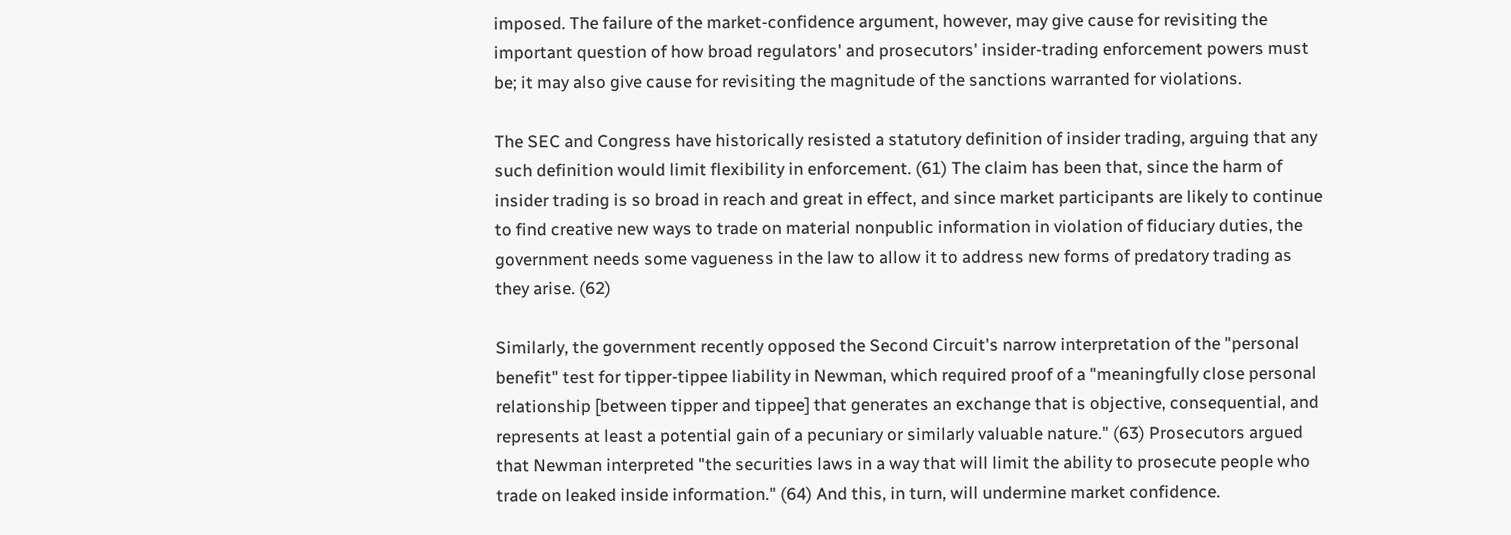imposed. The failure of the market-confidence argument, however, may give cause for revisiting the important question of how broad regulators' and prosecutors' insider-trading enforcement powers must be; it may also give cause for revisiting the magnitude of the sanctions warranted for violations.

The SEC and Congress have historically resisted a statutory definition of insider trading, arguing that any such definition would limit flexibility in enforcement. (61) The claim has been that, since the harm of insider trading is so broad in reach and great in effect, and since market participants are likely to continue to find creative new ways to trade on material nonpublic information in violation of fiduciary duties, the government needs some vagueness in the law to allow it to address new forms of predatory trading as they arise. (62)

Similarly, the government recently opposed the Second Circuit's narrow interpretation of the "personal benefit" test for tipper-tippee liability in Newman, which required proof of a "meaningfully close personal relationship [between tipper and tippee] that generates an exchange that is objective, consequential, and represents at least a potential gain of a pecuniary or similarly valuable nature." (63) Prosecutors argued that Newman interpreted "the securities laws in a way that will limit the ability to prosecute people who trade on leaked inside information." (64) And this, in turn, will undermine market confidence.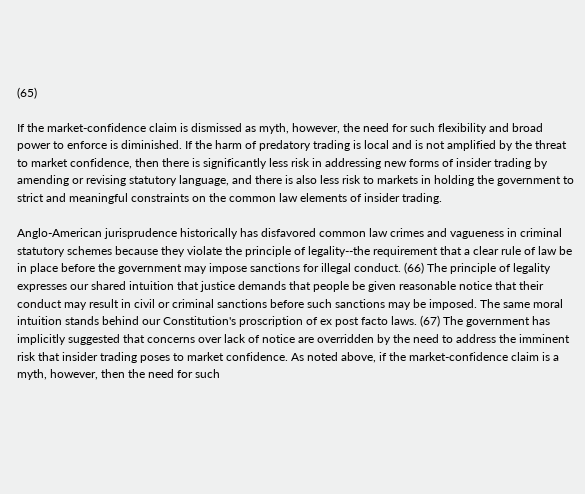(65)

If the market-confidence claim is dismissed as myth, however, the need for such flexibility and broad power to enforce is diminished. If the harm of predatory trading is local and is not amplified by the threat to market confidence, then there is significantly less risk in addressing new forms of insider trading by amending or revising statutory language, and there is also less risk to markets in holding the government to strict and meaningful constraints on the common law elements of insider trading.

Anglo-American jurisprudence historically has disfavored common law crimes and vagueness in criminal statutory schemes because they violate the principle of legality--the requirement that a clear rule of law be in place before the government may impose sanctions for illegal conduct. (66) The principle of legality expresses our shared intuition that justice demands that people be given reasonable notice that their conduct may result in civil or criminal sanctions before such sanctions may be imposed. The same moral intuition stands behind our Constitution's proscription of ex post facto laws. (67) The government has implicitly suggested that concerns over lack of notice are overridden by the need to address the imminent risk that insider trading poses to market confidence. As noted above, if the market-confidence claim is a myth, however, then the need for such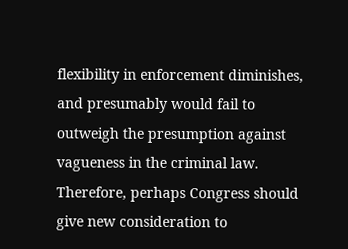flexibility in enforcement diminishes, and presumably would fail to outweigh the presumption against vagueness in the criminal law. Therefore, perhaps Congress should give new consideration to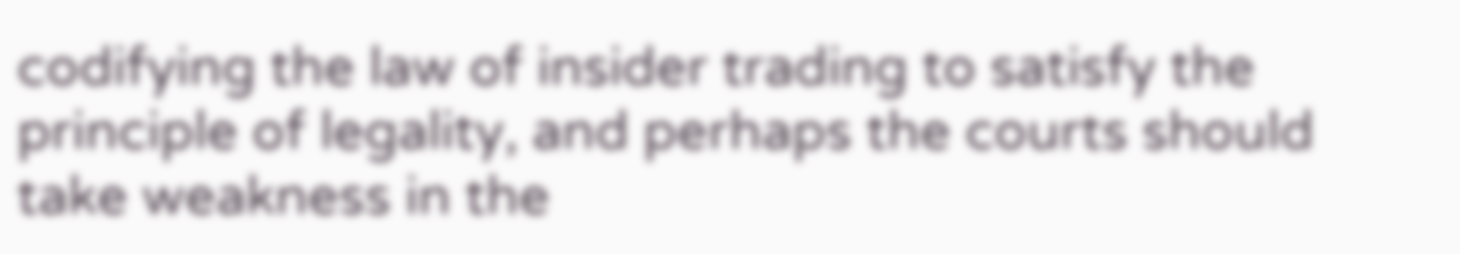codifying the law of insider trading to satisfy the principle of legality, and perhaps the courts should take weakness in the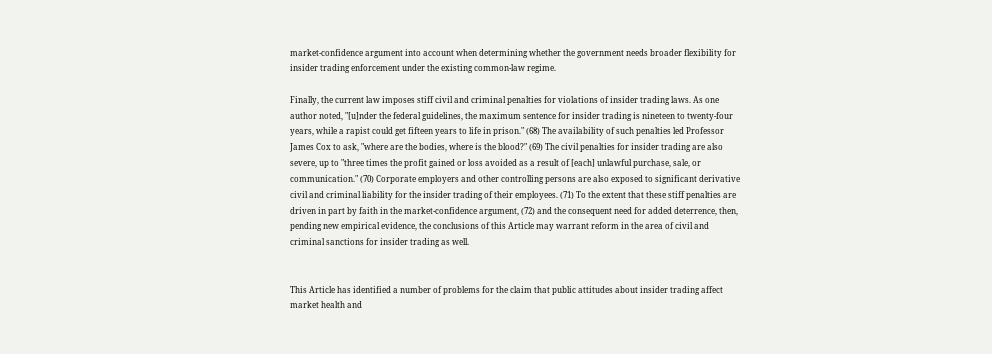market-confidence argument into account when determining whether the government needs broader flexibility for insider trading enforcement under the existing common-law regime.

Finally, the current law imposes stiff civil and criminal penalties for violations of insider trading laws. As one author noted, "[u]nder the federal guidelines, the maximum sentence for insider trading is nineteen to twenty-four years, while a rapist could get fifteen years to life in prison." (68) The availability of such penalties led Professor James Cox to ask, "where are the bodies, where is the blood?" (69) The civil penalties for insider trading are also severe, up to "three times the profit gained or loss avoided as a result of [each] unlawful purchase, sale, or communication." (70) Corporate employers and other controlling persons are also exposed to significant derivative civil and criminal liability for the insider trading of their employees. (71) To the extent that these stiff penalties are driven in part by faith in the market-confidence argument, (72) and the consequent need for added deterrence, then, pending new empirical evidence, the conclusions of this Article may warrant reform in the area of civil and criminal sanctions for insider trading as well.


This Article has identified a number of problems for the claim that public attitudes about insider trading affect market health and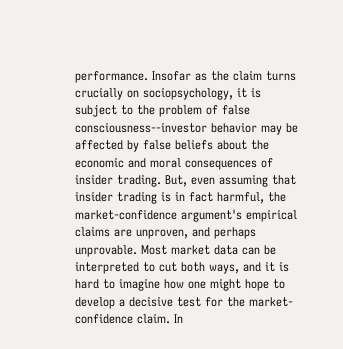performance. Insofar as the claim turns crucially on sociopsychology, it is subject to the problem of false consciousness--investor behavior may be affected by false beliefs about the economic and moral consequences of insider trading. But, even assuming that insider trading is in fact harmful, the market-confidence argument's empirical claims are unproven, and perhaps unprovable. Most market data can be interpreted to cut both ways, and it is hard to imagine how one might hope to develop a decisive test for the market-confidence claim. In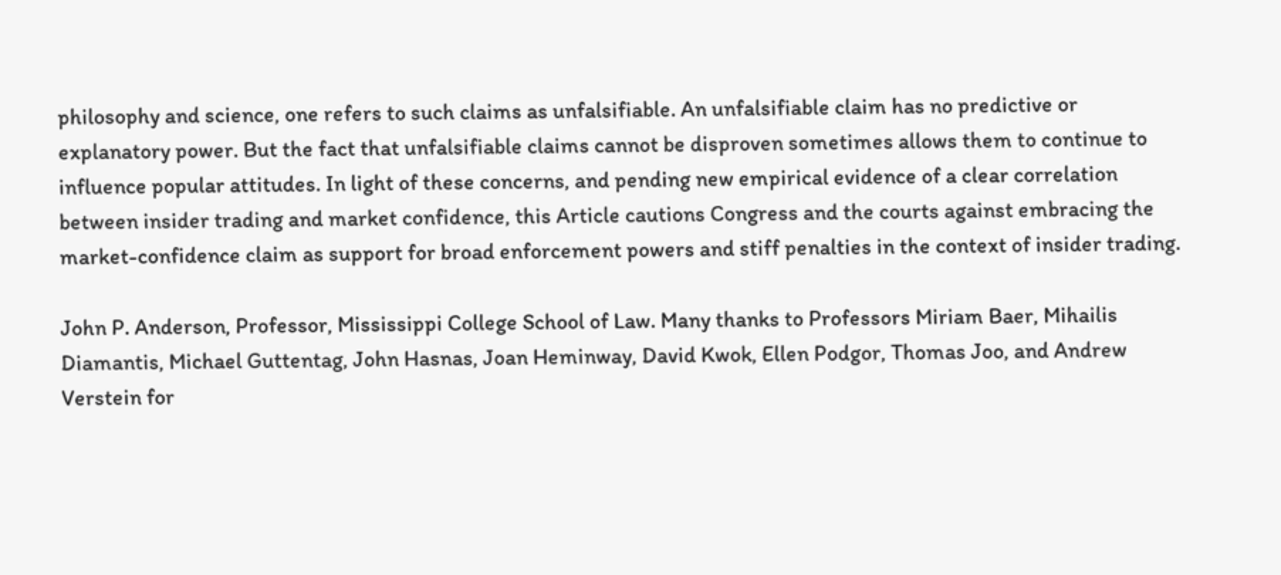philosophy and science, one refers to such claims as unfalsifiable. An unfalsifiable claim has no predictive or explanatory power. But the fact that unfalsifiable claims cannot be disproven sometimes allows them to continue to influence popular attitudes. In light of these concerns, and pending new empirical evidence of a clear correlation between insider trading and market confidence, this Article cautions Congress and the courts against embracing the market-confidence claim as support for broad enforcement powers and stiff penalties in the context of insider trading.

John P. Anderson, Professor, Mississippi College School of Law. Many thanks to Professors Miriam Baer, Mihailis Diamantis, Michael Guttentag, John Hasnas, Joan Heminway, David Kwok, Ellen Podgor, Thomas Joo, and Andrew Verstein for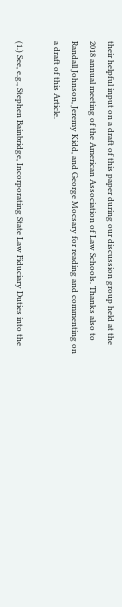their helpful input on a draft of this paper during our discussion group held at the 2018 annual meeting of the American Association of Law Schools. Thanks also to Randall Johnson, Jeremy Kidd, and George Mocsary for reading and commenting on a draft of this Article.

(1.) See, e.g., Stephen Bainbridge, Incorporating State Law Fiduciary Duties into the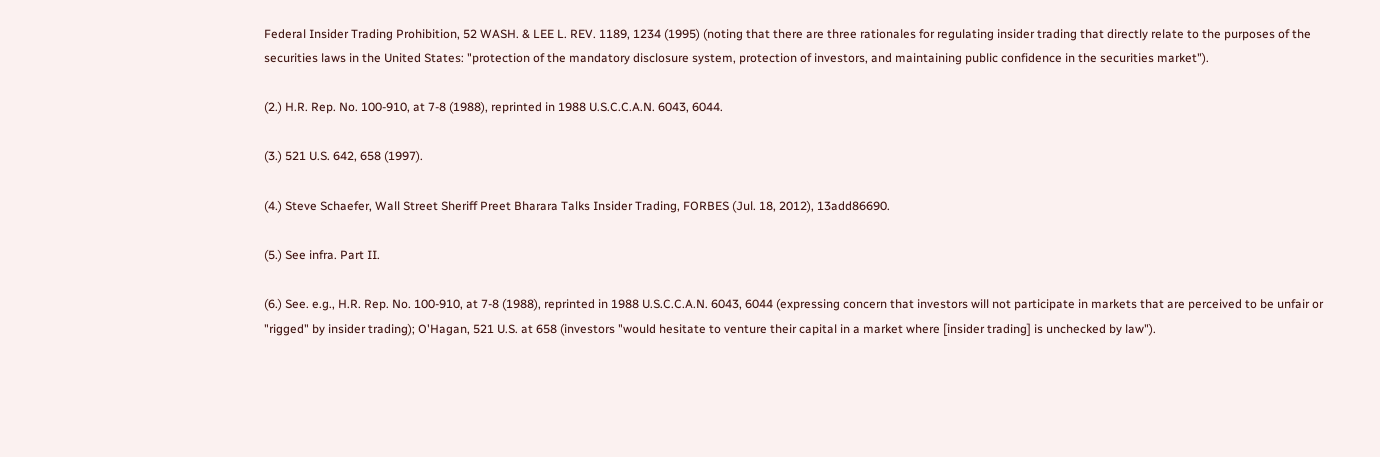Federal Insider Trading Prohibition, 52 WASH. & LEE L. REV. 1189, 1234 (1995) (noting that there are three rationales for regulating insider trading that directly relate to the purposes of the securities laws in the United States: "protection of the mandatory disclosure system, protection of investors, and maintaining public confidence in the securities market").

(2.) H.R. Rep. No. 100-910, at 7-8 (1988), reprinted in 1988 U.S.C.C.A.N. 6043, 6044.

(3.) 521 U.S. 642, 658 (1997).

(4.) Steve Schaefer, Wall Street Sheriff Preet Bharara Talks Insider Trading, FORBES (Jul. 18, 2012), 13add86690.

(5.) See infra. Part II.

(6.) See. e.g., H.R. Rep. No. 100-910, at 7-8 (1988), reprinted in 1988 U.S.C.C.A.N. 6043, 6044 (expressing concern that investors will not participate in markets that are perceived to be unfair or "rigged" by insider trading); O'Hagan, 521 U.S. at 658 (investors "would hesitate to venture their capital in a market where [insider trading] is unchecked by law").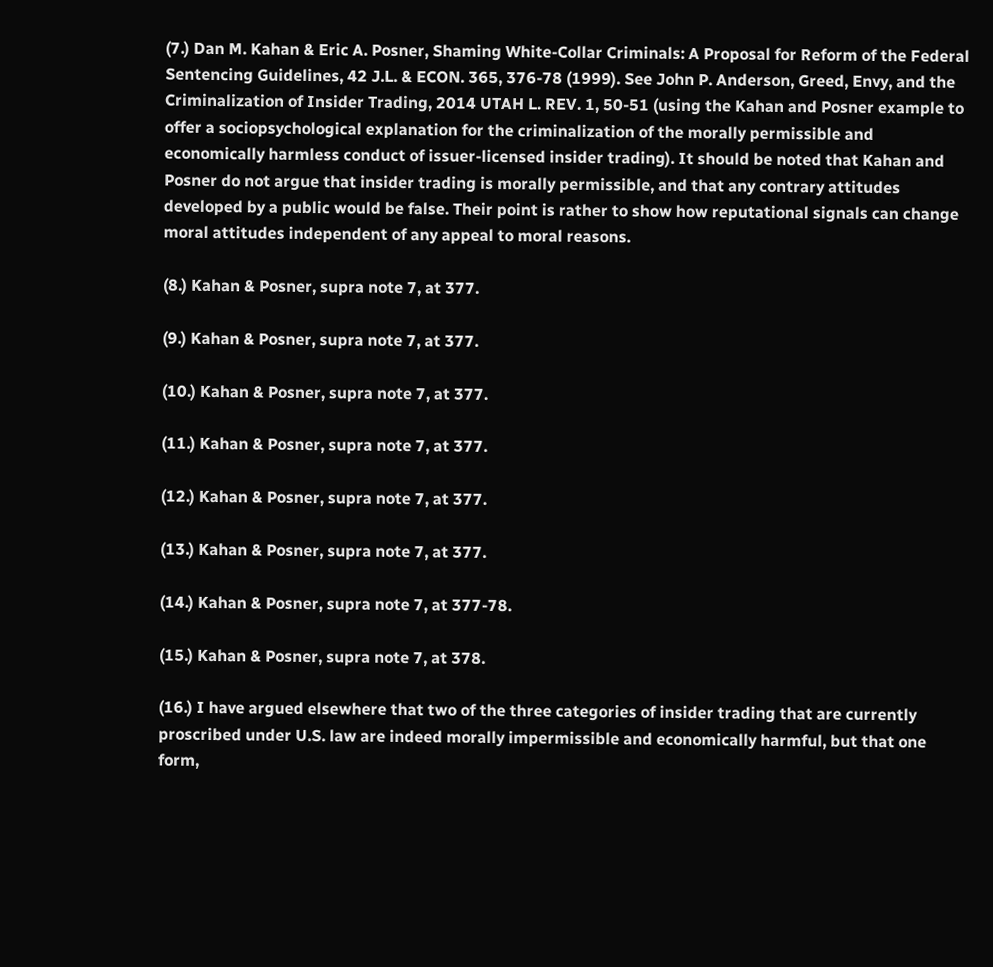(7.) Dan M. Kahan & Eric A. Posner, Shaming White-Collar Criminals: A Proposal for Reform of the Federal Sentencing Guidelines, 42 J.L. & ECON. 365, 376-78 (1999). See John P. Anderson, Greed, Envy, and the Criminalization of Insider Trading, 2014 UTAH L. REV. 1, 50-51 (using the Kahan and Posner example to offer a sociopsychological explanation for the criminalization of the morally permissible and economically harmless conduct of issuer-licensed insider trading). It should be noted that Kahan and Posner do not argue that insider trading is morally permissible, and that any contrary attitudes developed by a public would be false. Their point is rather to show how reputational signals can change moral attitudes independent of any appeal to moral reasons.

(8.) Kahan & Posner, supra note 7, at 377.

(9.) Kahan & Posner, supra note 7, at 377.

(10.) Kahan & Posner, supra note 7, at 377.

(11.) Kahan & Posner, supra note 7, at 377.

(12.) Kahan & Posner, supra note 7, at 377.

(13.) Kahan & Posner, supra note 7, at 377.

(14.) Kahan & Posner, supra note 7, at 377-78.

(15.) Kahan & Posner, supra note 7, at 378.

(16.) I have argued elsewhere that two of the three categories of insider trading that are currently proscribed under U.S. law are indeed morally impermissible and economically harmful, but that one form,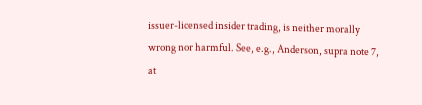issuer-licensed insider trading, is neither morally wrong nor harmful. See, e.g., Anderson, supra note 7, at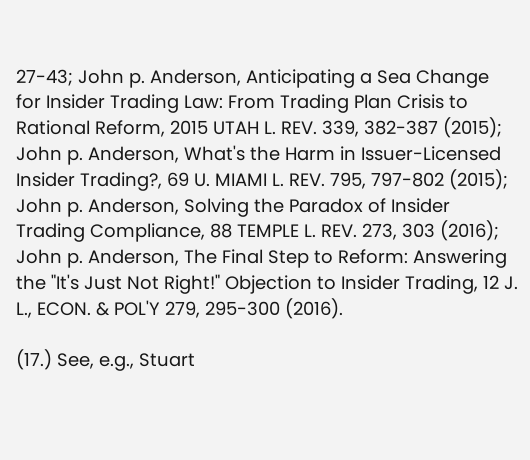27-43; John p. Anderson, Anticipating a Sea Change for Insider Trading Law: From Trading Plan Crisis to Rational Reform, 2015 UTAH L. REV. 339, 382-387 (2015); John p. Anderson, What's the Harm in Issuer-Licensed Insider Trading?, 69 U. MIAMI L. REV. 795, 797-802 (2015); John p. Anderson, Solving the Paradox of Insider Trading Compliance, 88 TEMPLE L. REV. 273, 303 (2016); John p. Anderson, The Final Step to Reform: Answering the "It's Just Not Right!" Objection to Insider Trading, 12 J. L., ECON. & POL'Y 279, 295-300 (2016).

(17.) See, e.g., Stuart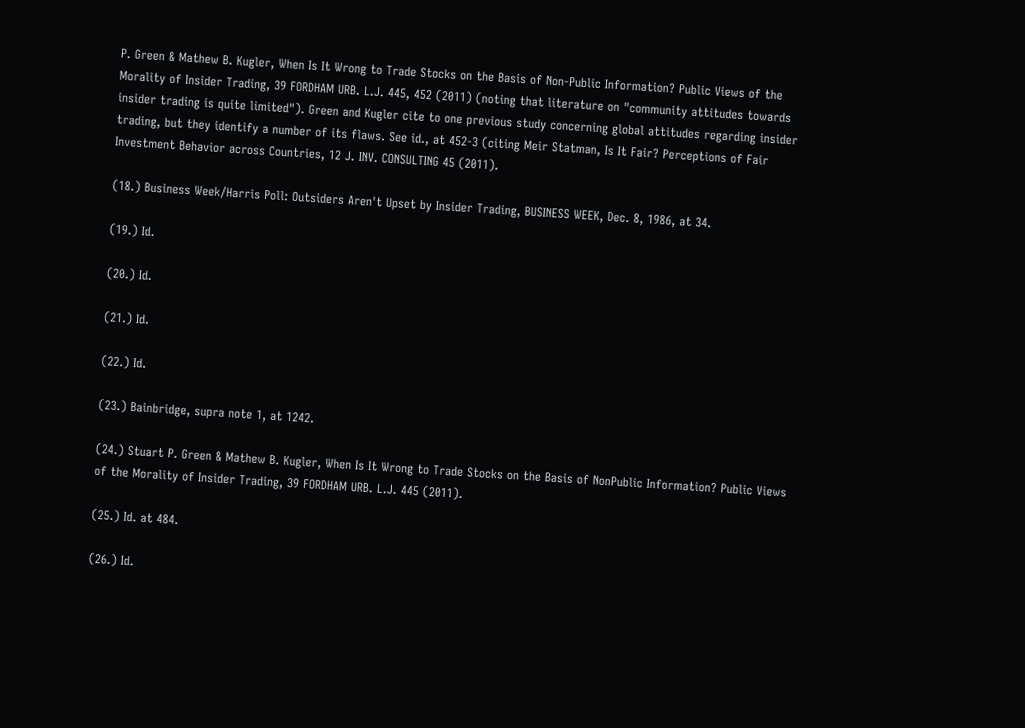P. Green & Mathew B. Kugler, When Is It Wrong to Trade Stocks on the Basis of Non-Public Information? Public Views of the Morality of Insider Trading, 39 FORDHAM URB. L.J. 445, 452 (2011) (noting that literature on "community attitudes towards insider trading is quite limited"). Green and Kugler cite to one previous study concerning global attitudes regarding insider trading, but they identify a number of its flaws. See id., at 452-3 (citing Meir Statman, Is It Fair? Perceptions of Fair Investment Behavior across Countries, 12 J. INV. CONSULTING 45 (2011).

(18.) Business Week/Harris Poll: Outsiders Aren't Upset by Insider Trading, BUSINESS WEEK, Dec. 8, 1986, at 34.

(19.) Id.

(20.) Id.

(21.) Id.

(22.) Id.

(23.) Bainbridge, supra note 1, at 1242.

(24.) Stuart P. Green & Mathew B. Kugler, When Is It Wrong to Trade Stocks on the Basis of NonPublic Information? Public Views of the Morality of Insider Trading, 39 FORDHAM URB. L.J. 445 (2011).

(25.) Id. at 484.

(26.) Id.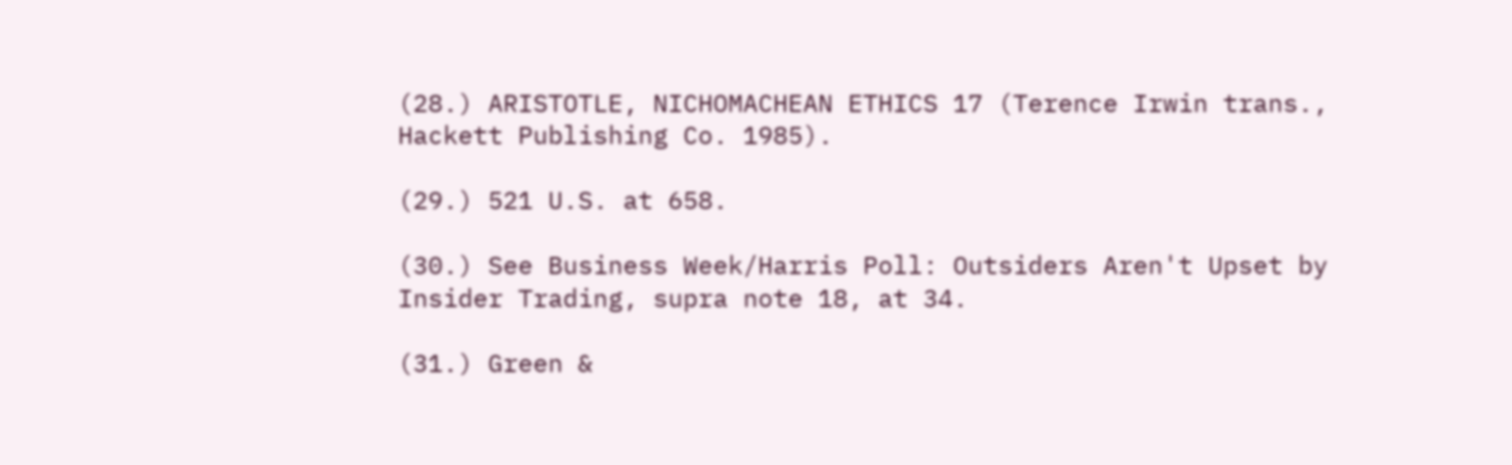(28.) ARISTOTLE, NICHOMACHEAN ETHICS 17 (Terence Irwin trans., Hackett Publishing Co. 1985).

(29.) 521 U.S. at 658.

(30.) See Business Week/Harris Poll: Outsiders Aren't Upset by Insider Trading, supra note 18, at 34.

(31.) Green &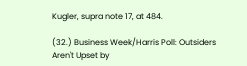Kugler, supra note 17, at 484.

(32.) Business Week/Harris Poll: Outsiders Aren't Upset by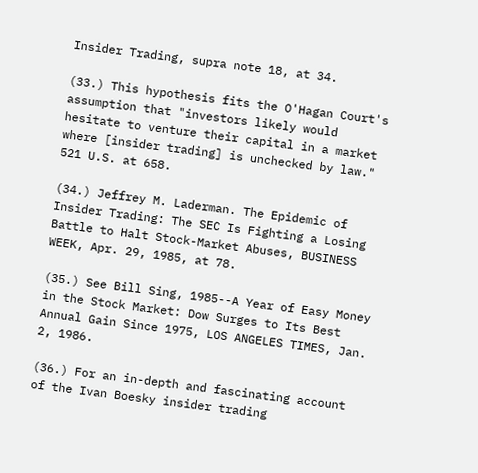Insider Trading, supra note 18, at 34.

(33.) This hypothesis fits the O'Hagan Court's assumption that "investors likely would hesitate to venture their capital in a market where [insider trading] is unchecked by law." 521 U.S. at 658.

(34.) Jeffrey M. Laderman. The Epidemic of Insider Trading: The SEC Is Fighting a Losing Battle to Halt Stock-Market Abuses, BUSINESS WEEK, Apr. 29, 1985, at 78.

(35.) See Bill Sing, 1985--A Year of Easy Money in the Stock Market: Dow Surges to Its Best Annual Gain Since 1975, LOS ANGELES TIMES, Jan. 2, 1986.

(36.) For an in-depth and fascinating account of the Ivan Boesky insider trading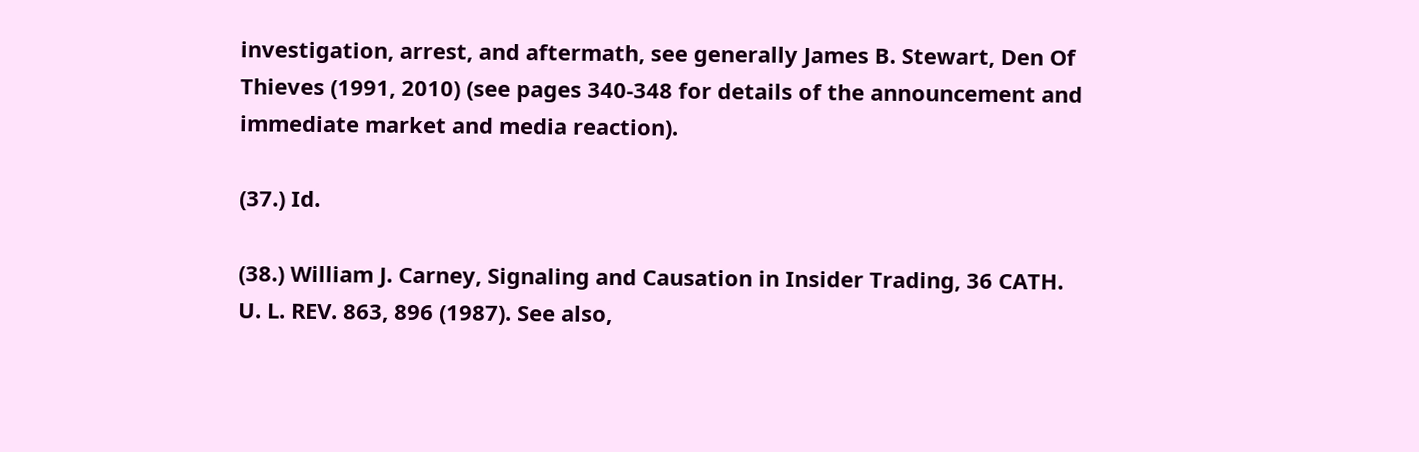investigation, arrest, and aftermath, see generally James B. Stewart, Den Of Thieves (1991, 2010) (see pages 340-348 for details of the announcement and immediate market and media reaction).

(37.) Id.

(38.) William J. Carney, Signaling and Causation in Insider Trading, 36 CATH. U. L. REV. 863, 896 (1987). See also,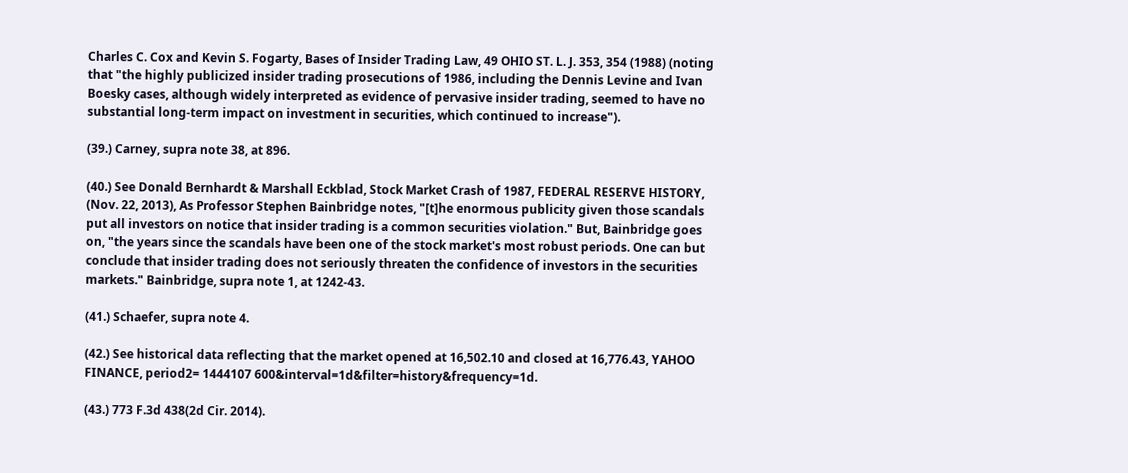Charles C. Cox and Kevin S. Fogarty, Bases of Insider Trading Law, 49 OHIO ST. L. J. 353, 354 (1988) (noting that "the highly publicized insider trading prosecutions of 1986, including the Dennis Levine and Ivan Boesky cases, although widely interpreted as evidence of pervasive insider trading, seemed to have no substantial long-term impact on investment in securities, which continued to increase").

(39.) Carney, supra note 38, at 896.

(40.) See Donald Bernhardt & Marshall Eckblad, Stock Market Crash of 1987, FEDERAL RESERVE HISTORY, (Nov. 22, 2013), As Professor Stephen Bainbridge notes, "[t]he enormous publicity given those scandals put all investors on notice that insider trading is a common securities violation." But, Bainbridge goes on, "the years since the scandals have been one of the stock market's most robust periods. One can but conclude that insider trading does not seriously threaten the confidence of investors in the securities markets." Bainbridge, supra note 1, at 1242-43.

(41.) Schaefer, supra note 4.

(42.) See historical data reflecting that the market opened at 16,502.10 and closed at 16,776.43, YAHOO FINANCE, period2= 1444107 600&interval=1d&filter=history&frequency=1d.

(43.) 773 F.3d 438(2d Cir. 2014).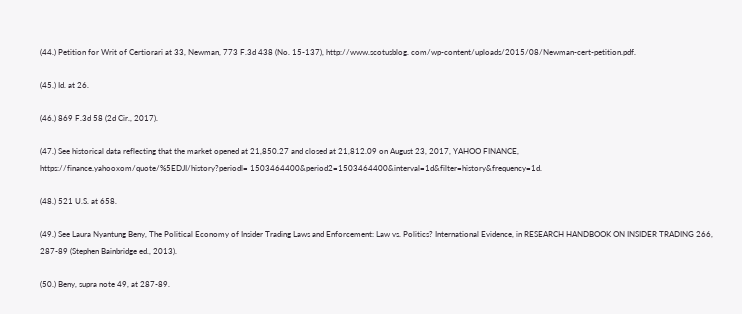(44.) Petition for Writ of Certiorari at 33, Newman, 773 F.3d 438 (No. 15-137), http://www.scotusblog. com/wp-content/uploads/2015/08/Newman-cert-petition.pdf.

(45.) Id. at 26.

(46.) 869 F.3d 58 (2d Cir., 2017).

(47.) See historical data reflecting that the market opened at 21,850.27 and closed at 21,812.09 on August 23, 2017, YAHOO FINANCE, https://finance.yahooxom/quote/%5EDJI/history?periodl= 1503464400&period2=1503464400&interval=1d&filter=history&frequency=1d.

(48.) 521 U.S. at 658.

(49.) See Laura Nyantung Beny, The Political Economy of Insider Trading Laws and Enforcement: Law vs. Politics? International Evidence, in RESEARCH HANDBOOK ON INSIDER TRADING 266, 287-89 (Stephen Bainbridge ed., 2013).

(50.) Beny, supra note 49, at 287-89.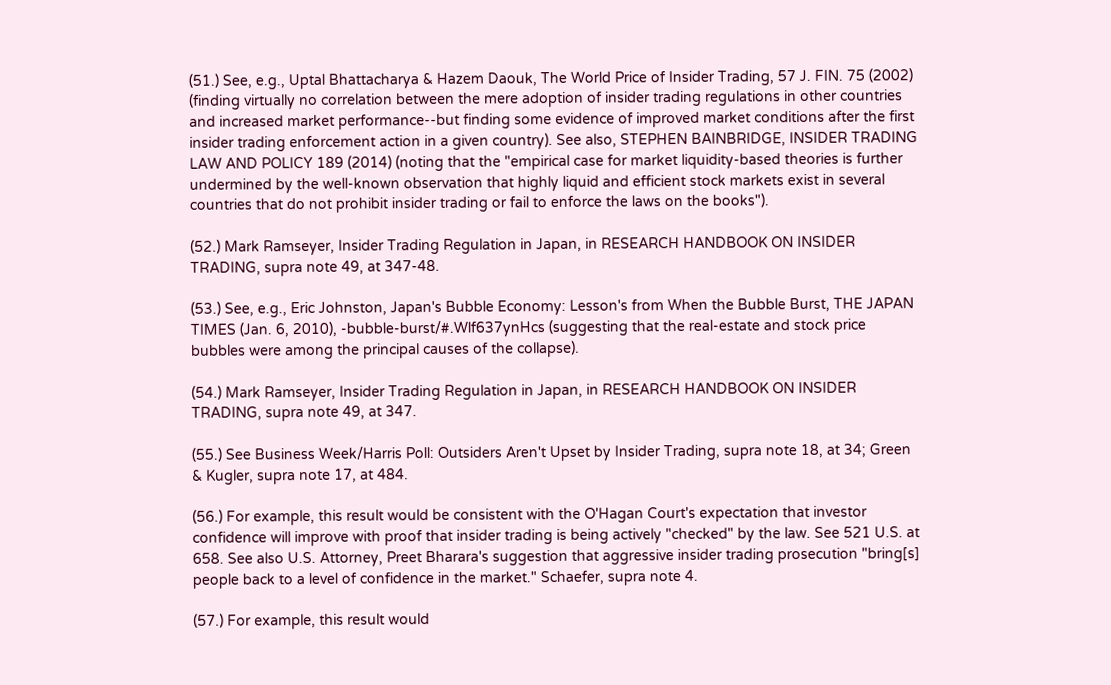(51.) See, e.g., Uptal Bhattacharya & Hazem Daouk, The World Price of Insider Trading, 57 J. FIN. 75 (2002) (finding virtually no correlation between the mere adoption of insider trading regulations in other countries and increased market performance--but finding some evidence of improved market conditions after the first insider trading enforcement action in a given country). See also, STEPHEN BAINBRIDGE, INSIDER TRADING LAW AND POLICY 189 (2014) (noting that the "empirical case for market liquidity-based theories is further undermined by the well-known observation that highly liquid and efficient stock markets exist in several countries that do not prohibit insider trading or fail to enforce the laws on the books").

(52.) Mark Ramseyer, Insider Trading Regulation in Japan, in RESEARCH HANDBOOK ON INSIDER TRADING, supra note 49, at 347-48.

(53.) See, e.g., Eric Johnston, Japan's Bubble Economy: Lesson's from When the Bubble Burst, THE JAPAN TIMES (Jan. 6, 2010), -bubble-burst/#.Wlf637ynHcs (suggesting that the real-estate and stock price bubbles were among the principal causes of the collapse).

(54.) Mark Ramseyer, Insider Trading Regulation in Japan, in RESEARCH HANDBOOK ON INSIDER TRADING, supra note 49, at 347.

(55.) See Business Week/Harris Poll: Outsiders Aren't Upset by Insider Trading, supra note 18, at 34; Green & Kugler, supra note 17, at 484.

(56.) For example, this result would be consistent with the O'Hagan Court's expectation that investor confidence will improve with proof that insider trading is being actively "checked" by the law. See 521 U.S. at 658. See also U.S. Attorney, Preet Bharara's suggestion that aggressive insider trading prosecution "bring[s] people back to a level of confidence in the market." Schaefer, supra note 4.

(57.) For example, this result would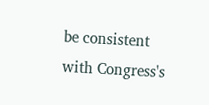be consistent with Congress's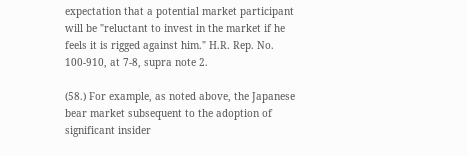expectation that a potential market participant will be "reluctant to invest in the market if he feels it is rigged against him." H.R. Rep. No. 100-910, at 7-8, supra note 2.

(58.) For example, as noted above, the Japanese bear market subsequent to the adoption of significant insider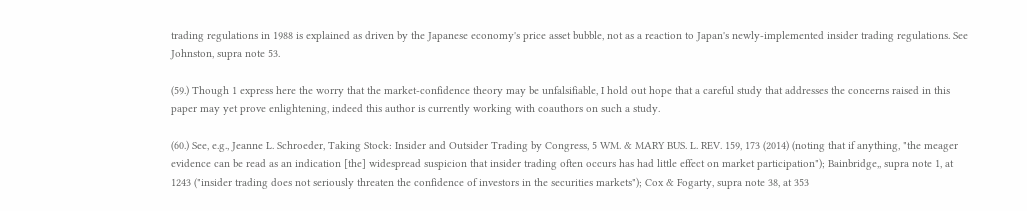trading regulations in 1988 is explained as driven by the Japanese economy's price asset bubble, not as a reaction to Japan's newly-implemented insider trading regulations. See Johnston, supra note 53.

(59.) Though 1 express here the worry that the market-confidence theory may be unfalsifiable, I hold out hope that a careful study that addresses the concerns raised in this paper may yet prove enlightening, indeed this author is currently working with coauthors on such a study.

(60.) See, e.g., Jeanne L. Schroeder, Taking Stock: Insider and Outsider Trading by Congress, 5 WM. & MARY BUS. L. REV. 159, 173 (2014) (noting that if anything, "the meager evidence can be read as an indication [the] widespread suspicion that insider trading often occurs has had little effect on market participation"); Bainbridge,, supra note 1, at 1243 ("insider trading does not seriously threaten the confidence of investors in the securities markets"); Cox & Fogarty, supra note 38, at 353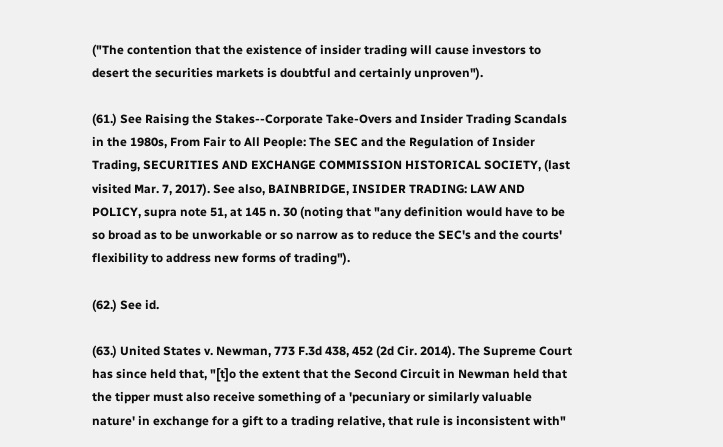("The contention that the existence of insider trading will cause investors to desert the securities markets is doubtful and certainly unproven").

(61.) See Raising the Stakes--Corporate Take-Overs and Insider Trading Scandals in the 1980s, From Fair to All People: The SEC and the Regulation of Insider Trading, SECURITIES AND EXCHANGE COMMISSION HISTORICAL SOCIETY, (last visited Mar. 7, 2017). See also, BAINBRIDGE, INSIDER TRADING: LAW AND POLICY, supra note 51, at 145 n. 30 (noting that "any definition would have to be so broad as to be unworkable or so narrow as to reduce the SEC's and the courts' flexibility to address new forms of trading").

(62.) See id.

(63.) United States v. Newman, 773 F.3d 438, 452 (2d Cir. 2014). The Supreme Court has since held that, "[t]o the extent that the Second Circuit in Newman held that the tipper must also receive something of a 'pecuniary or similarly valuable nature' in exchange for a gift to a trading relative, that rule is inconsistent with"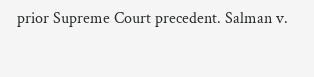prior Supreme Court precedent. Salman v.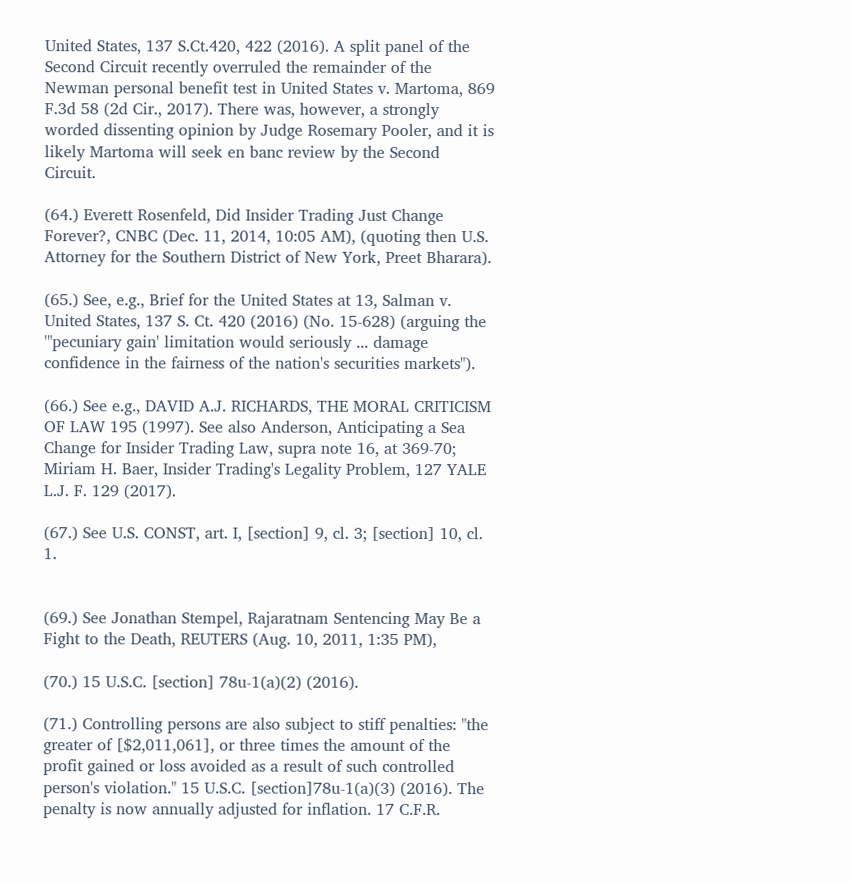United States, 137 S.Ct.420, 422 (2016). A split panel of the Second Circuit recently overruled the remainder of the Newman personal benefit test in United States v. Martoma, 869 F.3d 58 (2d Cir., 2017). There was, however, a strongly worded dissenting opinion by Judge Rosemary Pooler, and it is likely Martoma will seek en banc review by the Second Circuit.

(64.) Everett Rosenfeld, Did Insider Trading Just Change Forever?, CNBC (Dec. 11, 2014, 10:05 AM), (quoting then U.S. Attorney for the Southern District of New York, Preet Bharara).

(65.) See, e.g., Brief for the United States at 13, Salman v. United States, 137 S. Ct. 420 (2016) (No. 15-628) (arguing the '"pecuniary gain' limitation would seriously ... damage confidence in the fairness of the nation's securities markets").

(66.) See e.g., DAVID A.J. RICHARDS, THE MORAL CRITICISM OF LAW 195 (1997). See also Anderson, Anticipating a Sea Change for Insider Trading Law, supra note 16, at 369-70; Miriam H. Baer, Insider Trading's Legality Problem, 127 YALE L.J. F. 129 (2017).

(67.) See U.S. CONST, art. I, [section] 9, cl. 3; [section] 10, cl. 1.


(69.) See Jonathan Stempel, Rajaratnam Sentencing May Be a Fight to the Death, REUTERS (Aug. 10, 2011, 1:35 PM),

(70.) 15 U.S.C. [section] 78u-1(a)(2) (2016).

(71.) Controlling persons are also subject to stiff penalties: "the greater of [$2,011,061], or three times the amount of the profit gained or loss avoided as a result of such controlled person's violation." 15 U.S.C. [section]78u-1(a)(3) (2016). The penalty is now annually adjusted for inflation. 17 C.F.R.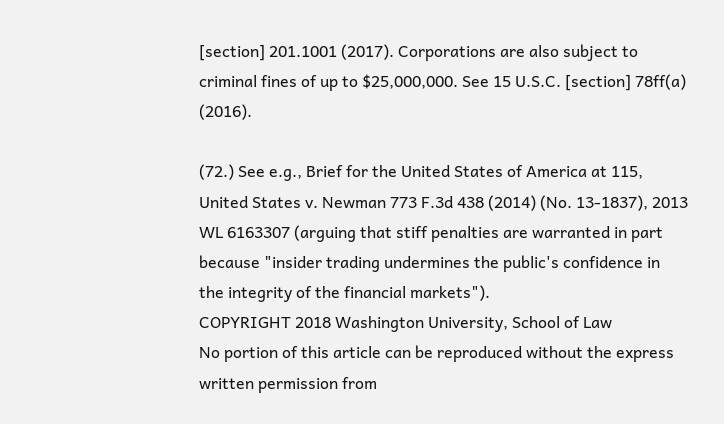[section] 201.1001 (2017). Corporations are also subject to criminal fines of up to $25,000,000. See 15 U.S.C. [section] 78ff(a) (2016).

(72.) See e.g., Brief for the United States of America at 115, United States v. Newman 773 F.3d 438 (2014) (No. 13-1837), 2013 WL 6163307 (arguing that stiff penalties are warranted in part because "insider trading undermines the public's confidence in the integrity of the financial markets").
COPYRIGHT 2018 Washington University, School of Law
No portion of this article can be reproduced without the express written permission from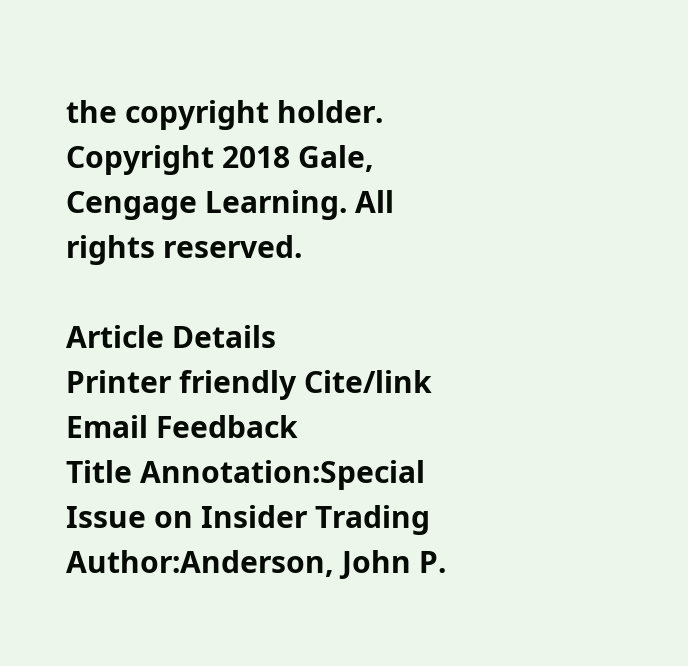the copyright holder.
Copyright 2018 Gale, Cengage Learning. All rights reserved.

Article Details
Printer friendly Cite/link Email Feedback
Title Annotation:Special Issue on Insider Trading
Author:Anderson, John P.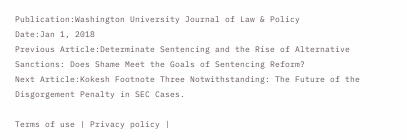Publication:Washington University Journal of Law & Policy
Date:Jan 1, 2018
Previous Article:Determinate Sentencing and the Rise of Alternative Sanctions: Does Shame Meet the Goals of Sentencing Reform?
Next Article:Kokesh Footnote Three Notwithstanding: The Future of the Disgorgement Penalty in SEC Cases.

Terms of use | Privacy policy |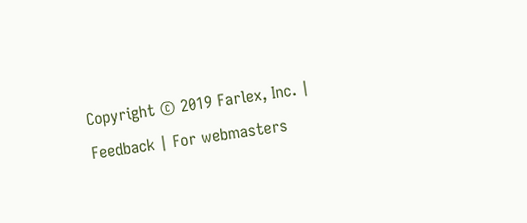Copyright © 2019 Farlex, Inc. | Feedback | For webmasters